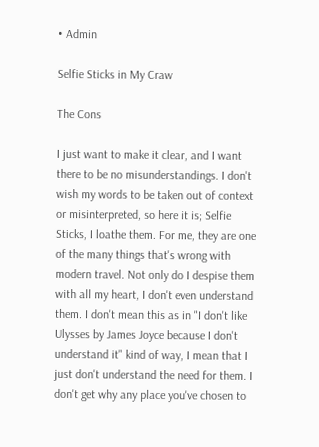• Admin

Selfie Sticks in My Craw

The Cons

I just want to make it clear, and I want there to be no misunderstandings. I don't wish my words to be taken out of context or misinterpreted, so here it is; Selfie Sticks, I loathe them. For me, they are one of the many things that's wrong with modern travel. Not only do I despise them with all my heart, I don't even understand them. I don't mean this as in "I don't like Ulysses by James Joyce because I don't understand it" kind of way, I mean that I just don't understand the need for them. I don't get why any place you've chosen to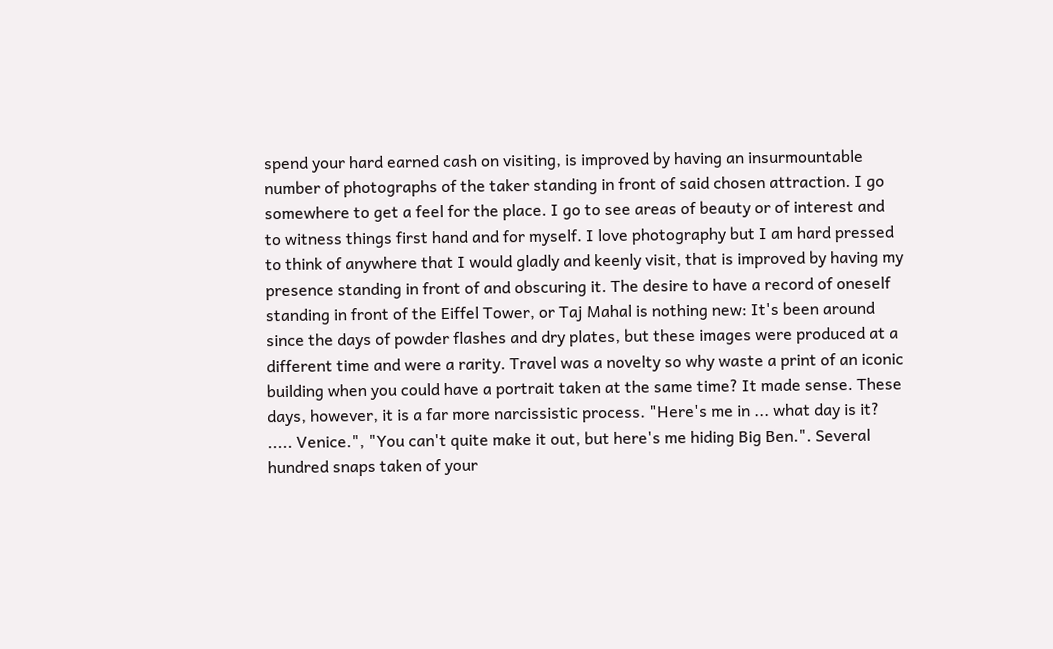spend your hard earned cash on visiting, is improved by having an insurmountable number of photographs of the taker standing in front of said chosen attraction. I go somewhere to get a feel for the place. I go to see areas of beauty or of interest and to witness things first hand and for myself. I love photography but I am hard pressed to think of anywhere that I would gladly and keenly visit, that is improved by having my presence standing in front of and obscuring it. The desire to have a record of oneself standing in front of the Eiffel Tower, or Taj Mahal is nothing new: It's been around since the days of powder flashes and dry plates, but these images were produced at a different time and were a rarity. Travel was a novelty so why waste a print of an iconic building when you could have a portrait taken at the same time? It made sense. These days, however, it is a far more narcissistic process. "Here's me in ... what day is it? ..... Venice.", "You can't quite make it out, but here's me hiding Big Ben.". Several hundred snaps taken of your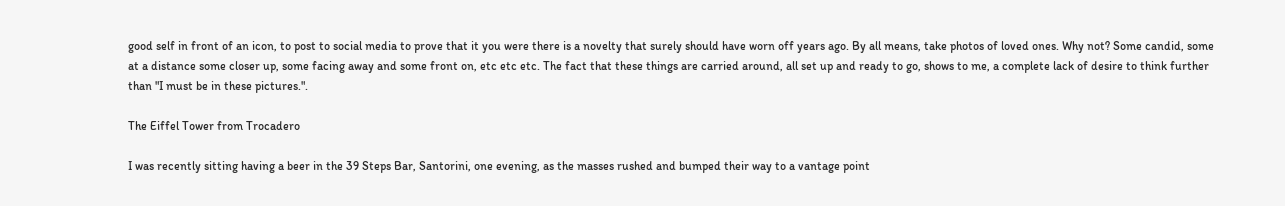good self in front of an icon, to post to social media to prove that it you were there is a novelty that surely should have worn off years ago. By all means, take photos of loved ones. Why not? Some candid, some at a distance some closer up, some facing away and some front on, etc etc etc. The fact that these things are carried around, all set up and ready to go, shows to me, a complete lack of desire to think further than "I must be in these pictures.".

The Eiffel Tower from Trocadero

I was recently sitting having a beer in the 39 Steps Bar, Santorini, one evening, as the masses rushed and bumped their way to a vantage point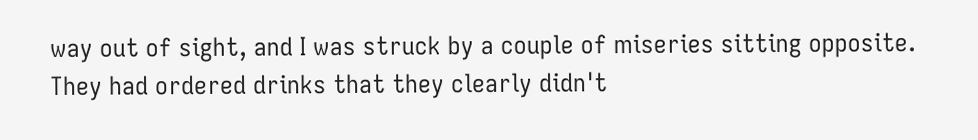way out of sight, and I was struck by a couple of miseries sitting opposite. They had ordered drinks that they clearly didn't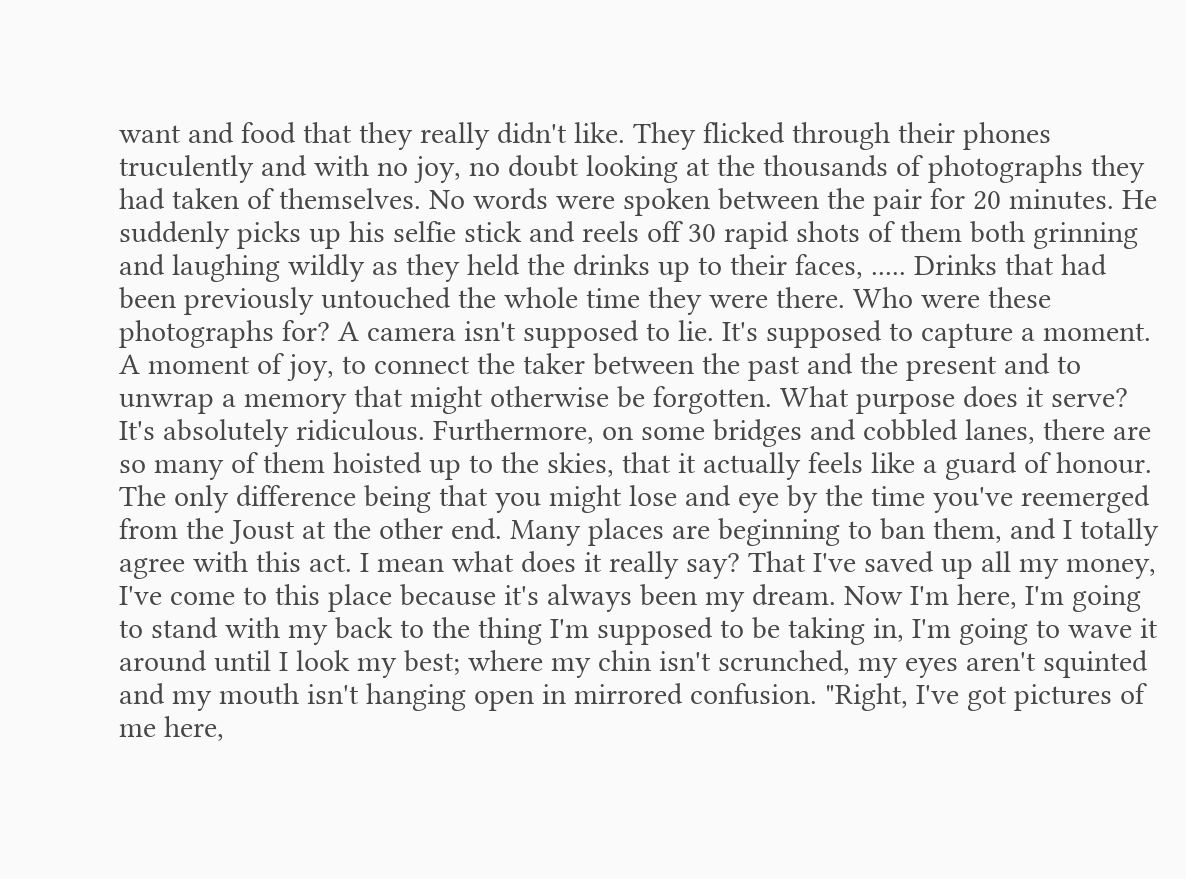want and food that they really didn't like. They flicked through their phones truculently and with no joy, no doubt looking at the thousands of photographs they had taken of themselves. No words were spoken between the pair for 20 minutes. He suddenly picks up his selfie stick and reels off 30 rapid shots of them both grinning and laughing wildly as they held the drinks up to their faces, ..... Drinks that had been previously untouched the whole time they were there. Who were these photographs for? A camera isn't supposed to lie. It's supposed to capture a moment. A moment of joy, to connect the taker between the past and the present and to unwrap a memory that might otherwise be forgotten. What purpose does it serve? It's absolutely ridiculous. Furthermore, on some bridges and cobbled lanes, there are so many of them hoisted up to the skies, that it actually feels like a guard of honour. The only difference being that you might lose and eye by the time you've reemerged from the Joust at the other end. Many places are beginning to ban them, and I totally agree with this act. I mean what does it really say? That I've saved up all my money, I've come to this place because it's always been my dream. Now I'm here, I'm going to stand with my back to the thing I'm supposed to be taking in, I'm going to wave it around until I look my best; where my chin isn't scrunched, my eyes aren't squinted and my mouth isn't hanging open in mirrored confusion. "Right, I've got pictures of me here,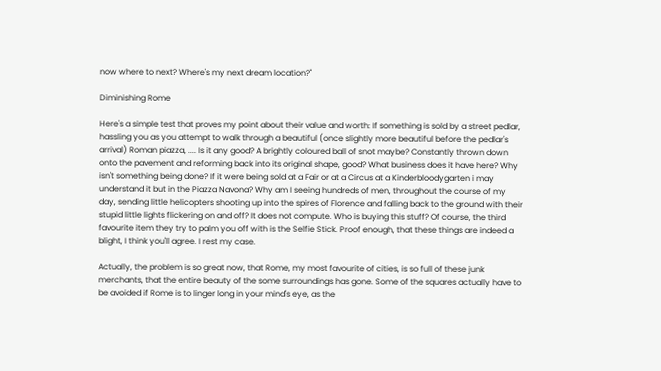now where to next? Where's my next dream location?"

Diminishing Rome

Here's a simple test that proves my point about their value and worth: If something is sold by a street pedlar, hassling you as you attempt to walk through a beautiful (once slightly more beautiful before the pedlar's arrival) Roman piazza, .... Is it any good? A brightly coloured ball of snot maybe? Constantly thrown down onto the pavement and reforming back into its original shape, good? What business does it have here? Why isn't something being done? If it were being sold at a Fair or at a Circus at a Kinderbloodygarten i may understand it but in the Piazza Navona? Why am I seeing hundreds of men, throughout the course of my day, sending little helicopters shooting up into the spires of Florence and falling back to the ground with their stupid little lights flickering on and off? It does not compute. Who is buying this stuff? Of course, the third favourite item they try to palm you off with is the Selfie Stick. Proof enough, that these things are indeed a blight, I think you'll agree. I rest my case.

Actually, the problem is so great now, that Rome, my most favourite of cities, is so full of these junk merchants, that the entire beauty of the some surroundings has gone. Some of the squares actually have to be avoided if Rome is to linger long in your mind's eye, as the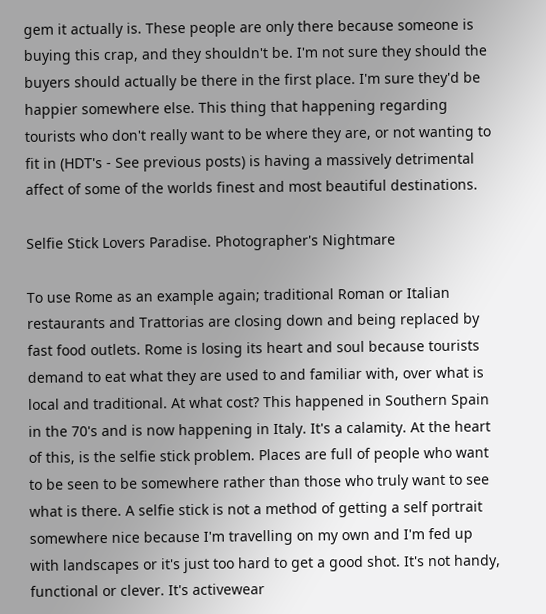gem it actually is. These people are only there because someone is buying this crap, and they shouldn't be. I'm not sure they should the buyers should actually be there in the first place. I'm sure they'd be happier somewhere else. This thing that happening regarding tourists who don't really want to be where they are, or not wanting to fit in (HDT's - See previous posts) is having a massively detrimental affect of some of the worlds finest and most beautiful destinations.

Selfie Stick Lovers Paradise. Photographer's Nightmare

To use Rome as an example again; traditional Roman or Italian restaurants and Trattorias are closing down and being replaced by fast food outlets. Rome is losing its heart and soul because tourists demand to eat what they are used to and familiar with, over what is local and traditional. At what cost? This happened in Southern Spain in the 70's and is now happening in Italy. It's a calamity. At the heart of this, is the selfie stick problem. Places are full of people who want to be seen to be somewhere rather than those who truly want to see what is there. A selfie stick is not a method of getting a self portrait somewhere nice because I'm travelling on my own and I'm fed up with landscapes or it's just too hard to get a good shot. It's not handy, functional or clever. It's activewear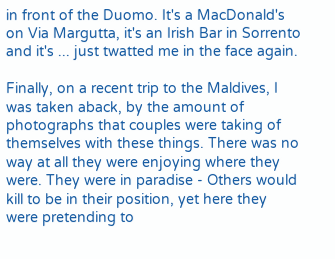in front of the Duomo. It's a MacDonald's on Via Margutta, it's an Irish Bar in Sorrento and it's ... just twatted me in the face again.

Finally, on a recent trip to the Maldives, I was taken aback, by the amount of photographs that couples were taking of themselves with these things. There was no way at all they were enjoying where they were. They were in paradise - Others would kill to be in their position, yet here they were pretending to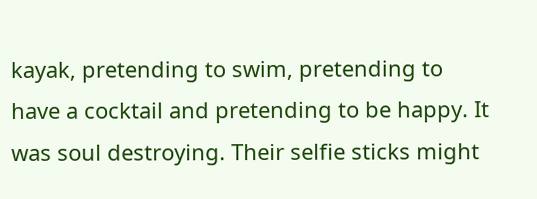kayak, pretending to swim, pretending to have a cocktail and pretending to be happy. It was soul destroying. Their selfie sticks might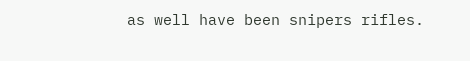as well have been snipers rifles.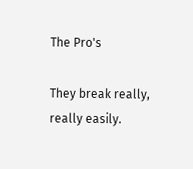The Pro's

They break really, really easily.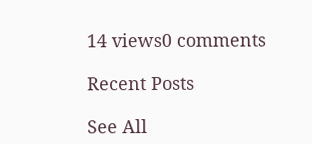14 views0 comments

Recent Posts

See All